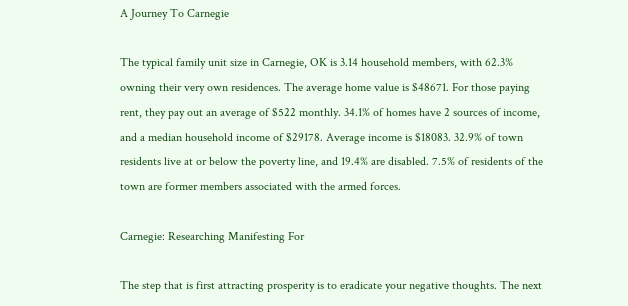A Journey To Carnegie

The typical family unit size in Carnegie, OK is 3.14 household members, with 62.3% owning their very own residences. The average home value is $48671. For those paying rent, they pay out an average of $522 monthly. 34.1% of homes have 2 sources of income, and a median household income of $29178. Average income is $18083. 32.9% of town residents live at or below the poverty line, and 19.4% are disabled. 7.5% of residents of the town are former members associated with the armed forces.

Carnegie: Researching Manifesting For

The step that is first attracting prosperity is to eradicate your negative thoughts. The next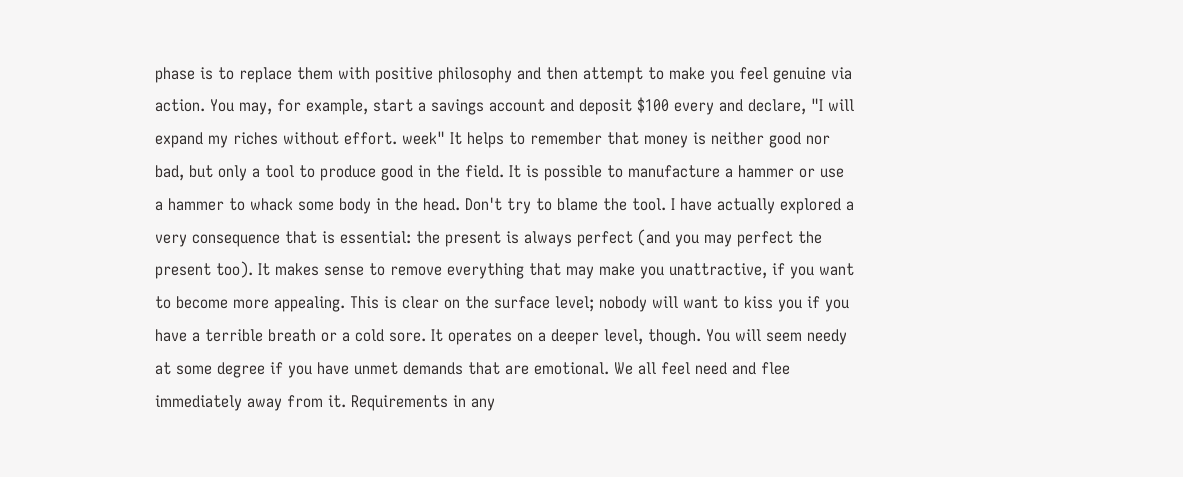phase is to replace them with positive philosophy and then attempt to make you feel genuine via action. You may, for example, start a savings account and deposit $100 every and declare, "I will expand my riches without effort. week" It helps to remember that money is neither good nor bad, but only a tool to produce good in the field. It is possible to manufacture a hammer or use a hammer to whack some body in the head. Don't try to blame the tool. I have actually explored a very consequence that is essential: the present is always perfect (and you may perfect the present too). It makes sense to remove everything that may make you unattractive, if you want to become more appealing. This is clear on the surface level; nobody will want to kiss you if you have a terrible breath or a cold sore. It operates on a deeper level, though. You will seem needy at some degree if you have unmet demands that are emotional. We all feel need and flee immediately away from it. Requirements in any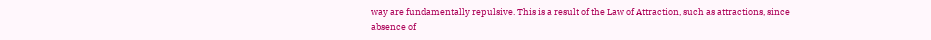way are fundamentally repulsive. This is a result of the Law of Attraction, such as attractions, since absence of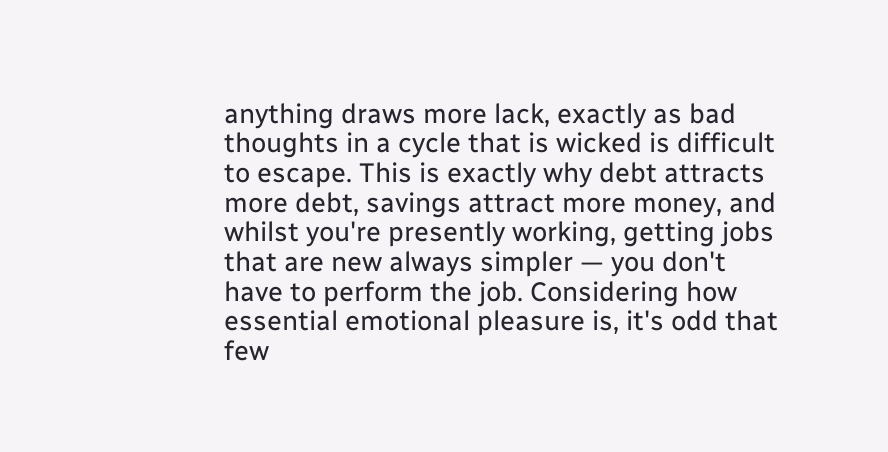anything draws more lack, exactly as bad thoughts in a cycle that is wicked is difficult to escape. This is exactly why debt attracts more debt, savings attract more money, and whilst you're presently working, getting jobs that are new always simpler — you don't have to perform the job. Considering how essential emotional pleasure is, it's odd that few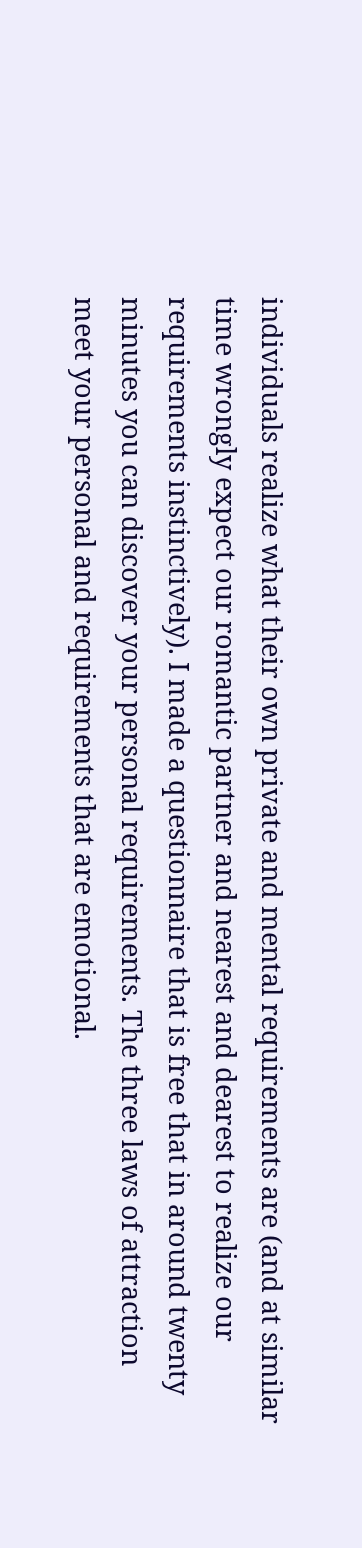individuals realize what their own private and mental requirements are (and at similar time wrongly expect our romantic partner and nearest and dearest to realize our requirements instinctively). I made a questionnaire that is free that in around twenty minutes you can discover your personal requirements. The three laws of attraction meet your personal and requirements that are emotional.